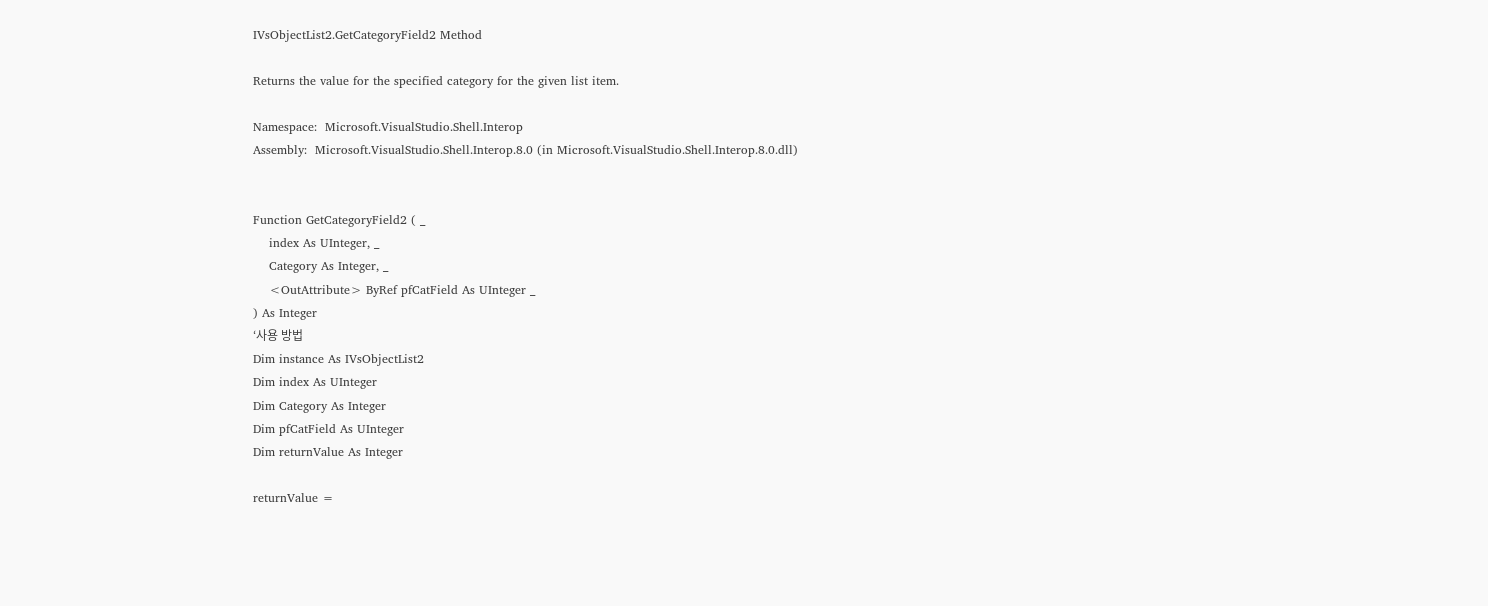IVsObjectList2.GetCategoryField2 Method

Returns the value for the specified category for the given list item.

Namespace:  Microsoft.VisualStudio.Shell.Interop
Assembly:  Microsoft.VisualStudio.Shell.Interop.8.0 (in Microsoft.VisualStudio.Shell.Interop.8.0.dll)


Function GetCategoryField2 ( _
    index As UInteger, _
    Category As Integer, _
    <OutAttribute> ByRef pfCatField As UInteger _
) As Integer
‘사용 방법
Dim instance As IVsObjectList2
Dim index As UInteger
Dim Category As Integer
Dim pfCatField As UInteger
Dim returnValue As Integer

returnValue =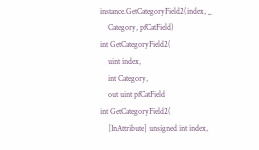instance.GetCategoryField2(index, _
    Category, pfCatField)
int GetCategoryField2(
    uint index,
    int Category,
    out uint pfCatField
int GetCategoryField2(
    [InAttribute] unsigned int index,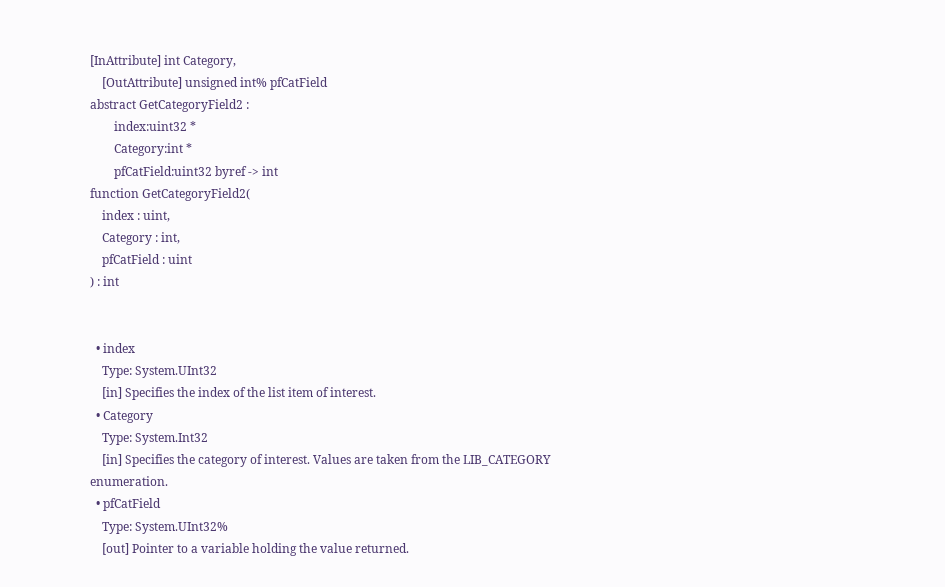[InAttribute] int Category,
    [OutAttribute] unsigned int% pfCatField
abstract GetCategoryField2 :
        index:uint32 *
        Category:int *
        pfCatField:uint32 byref -> int
function GetCategoryField2(
    index : uint,
    Category : int,
    pfCatField : uint
) : int


  • index
    Type: System.UInt32
    [in] Specifies the index of the list item of interest.
  • Category
    Type: System.Int32
    [in] Specifies the category of interest. Values are taken from the LIB_CATEGORY enumeration.
  • pfCatField
    Type: System.UInt32%
    [out] Pointer to a variable holding the value returned.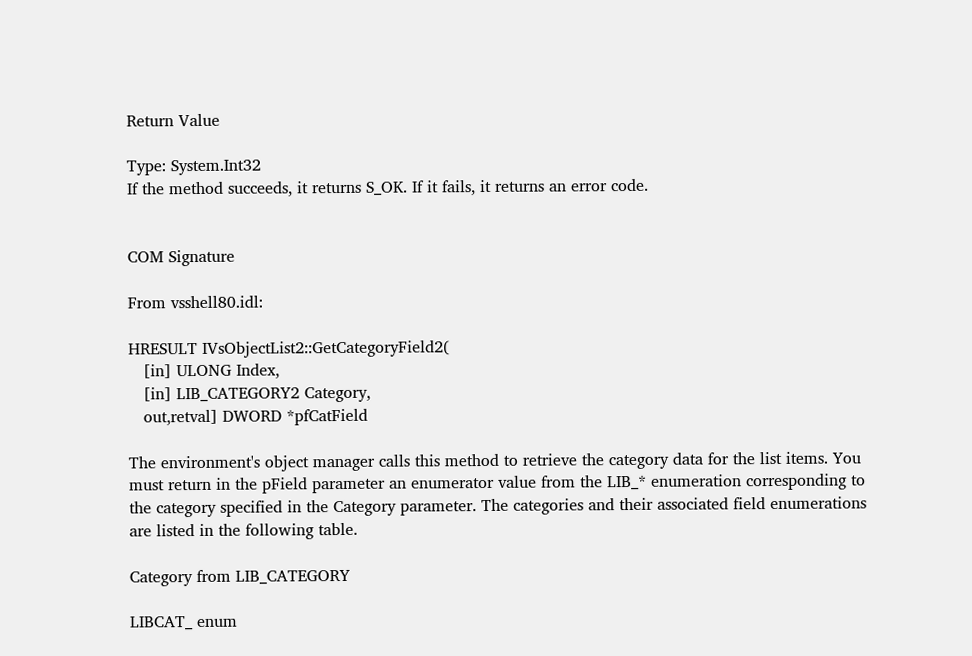Return Value

Type: System.Int32
If the method succeeds, it returns S_OK. If it fails, it returns an error code.


COM Signature

From vsshell80.idl:

HRESULT IVsObjectList2::GetCategoryField2(
   [in] ULONG Index,
   [in] LIB_CATEGORY2 Category,
   out,retval] DWORD *pfCatField

The environment's object manager calls this method to retrieve the category data for the list items. You must return in the pField parameter an enumerator value from the LIB_* enumeration corresponding to the category specified in the Category parameter. The categories and their associated field enumerations are listed in the following table.

Category from LIB_CATEGORY

LIBCAT_ enum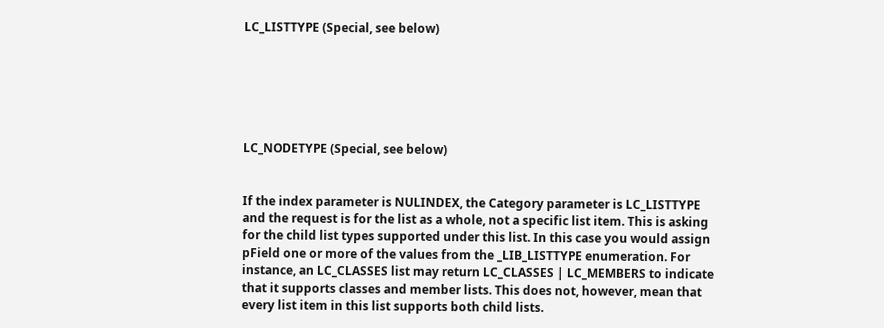LC_LISTTYPE (Special, see below)






LC_NODETYPE (Special, see below)


If the index parameter is NULINDEX, the Category parameter is LC_LISTTYPE and the request is for the list as a whole, not a specific list item. This is asking for the child list types supported under this list. In this case you would assign pField one or more of the values from the _LIB_LISTTYPE enumeration. For instance, an LC_CLASSES list may return LC_CLASSES | LC_MEMBERS to indicate that it supports classes and member lists. This does not, however, mean that every list item in this list supports both child lists.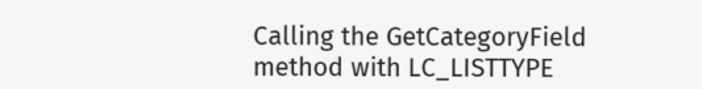Calling the GetCategoryField method with LC_LISTTYPE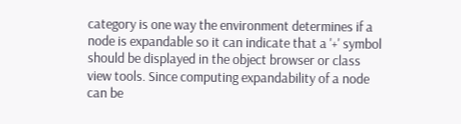category is one way the environment determines if a node is expandable so it can indicate that a '+' symbol should be displayed in the object browser or class view tools. Since computing expandability of a node can be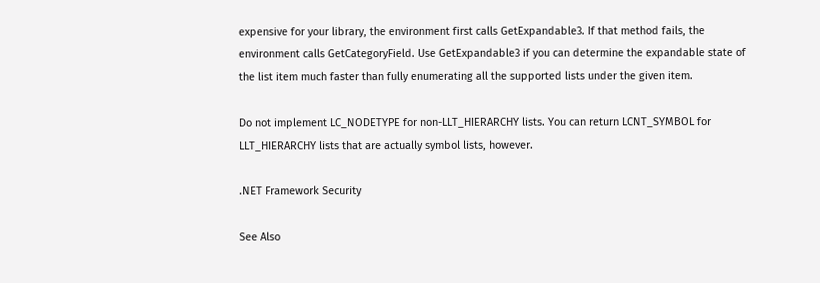expensive for your library, the environment first calls GetExpandable3. If that method fails, the environment calls GetCategoryField. Use GetExpandable3 if you can determine the expandable state of the list item much faster than fully enumerating all the supported lists under the given item.

Do not implement LC_NODETYPE for non-LLT_HIERARCHY lists. You can return LCNT_SYMBOL for LLT_HIERARCHY lists that are actually symbol lists, however.

.NET Framework Security

See Also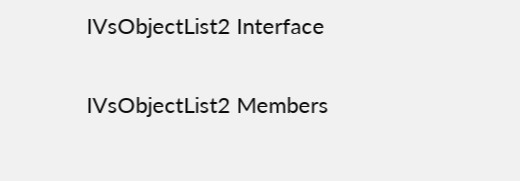IVsObjectList2 Interface

IVsObjectList2 Members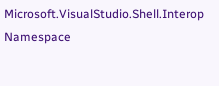Microsoft.VisualStudio.Shell.Interop Namespace